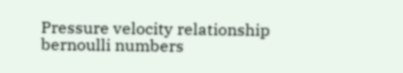Pressure velocity relationship bernoulli numbers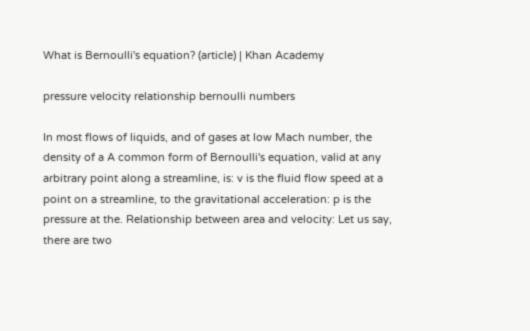What is Bernoulli's equation? (article) | Khan Academy

pressure velocity relationship bernoulli numbers

In most flows of liquids, and of gases at low Mach number, the density of a A common form of Bernoulli's equation, valid at any arbitrary point along a streamline, is: v is the fluid flow speed at a point on a streamline, to the gravitational acceleration: p is the pressure at the. Relationship between area and velocity: Let us say, there are two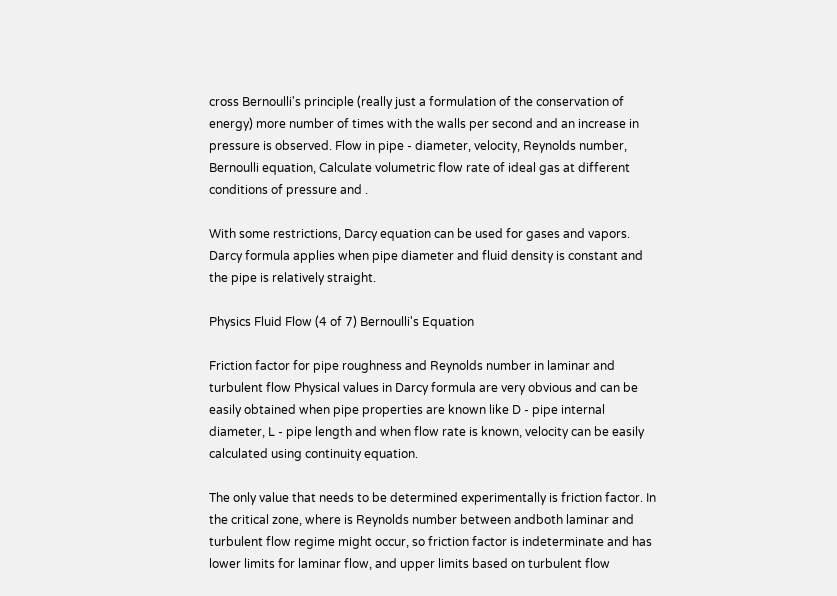cross Bernoulli's principle (really just a formulation of the conservation of energy) more number of times with the walls per second and an increase in pressure is observed. Flow in pipe - diameter, velocity, Reynolds number, Bernoulli equation, Calculate volumetric flow rate of ideal gas at different conditions of pressure and .

With some restrictions, Darcy equation can be used for gases and vapors. Darcy formula applies when pipe diameter and fluid density is constant and the pipe is relatively straight.

Physics Fluid Flow (4 of 7) Bernoulli's Equation

Friction factor for pipe roughness and Reynolds number in laminar and turbulent flow Physical values in Darcy formula are very obvious and can be easily obtained when pipe properties are known like D - pipe internal diameter, L - pipe length and when flow rate is known, velocity can be easily calculated using continuity equation.

The only value that needs to be determined experimentally is friction factor. In the critical zone, where is Reynolds number between andboth laminar and turbulent flow regime might occur, so friction factor is indeterminate and has lower limits for laminar flow, and upper limits based on turbulent flow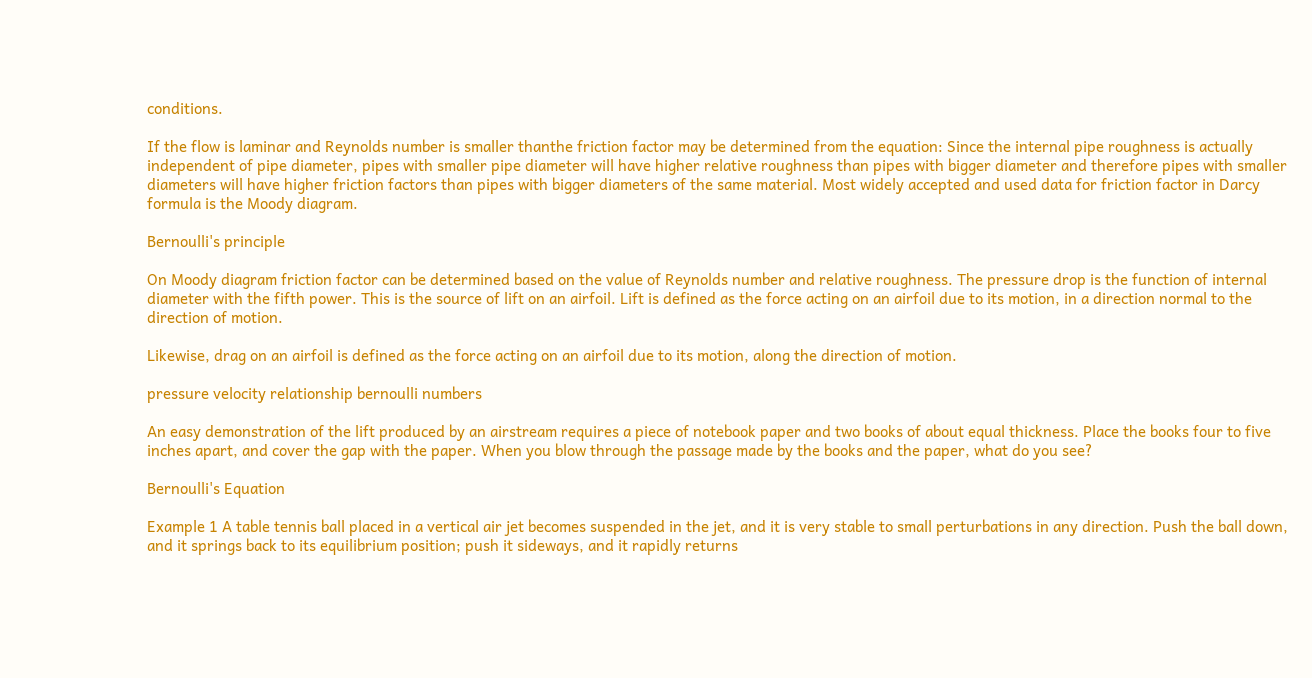conditions.

If the flow is laminar and Reynolds number is smaller thanthe friction factor may be determined from the equation: Since the internal pipe roughness is actually independent of pipe diameter, pipes with smaller pipe diameter will have higher relative roughness than pipes with bigger diameter and therefore pipes with smaller diameters will have higher friction factors than pipes with bigger diameters of the same material. Most widely accepted and used data for friction factor in Darcy formula is the Moody diagram.

Bernoulli's principle

On Moody diagram friction factor can be determined based on the value of Reynolds number and relative roughness. The pressure drop is the function of internal diameter with the fifth power. This is the source of lift on an airfoil. Lift is defined as the force acting on an airfoil due to its motion, in a direction normal to the direction of motion.

Likewise, drag on an airfoil is defined as the force acting on an airfoil due to its motion, along the direction of motion.

pressure velocity relationship bernoulli numbers

An easy demonstration of the lift produced by an airstream requires a piece of notebook paper and two books of about equal thickness. Place the books four to five inches apart, and cover the gap with the paper. When you blow through the passage made by the books and the paper, what do you see?

Bernoulli's Equation

Example 1 A table tennis ball placed in a vertical air jet becomes suspended in the jet, and it is very stable to small perturbations in any direction. Push the ball down, and it springs back to its equilibrium position; push it sideways, and it rapidly returns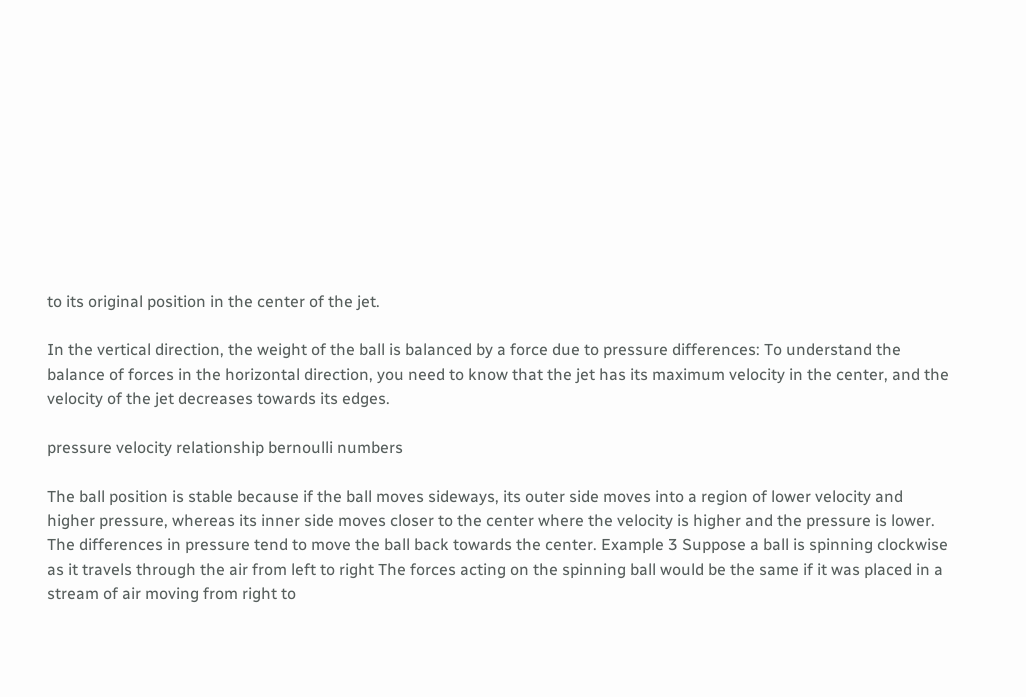to its original position in the center of the jet.

In the vertical direction, the weight of the ball is balanced by a force due to pressure differences: To understand the balance of forces in the horizontal direction, you need to know that the jet has its maximum velocity in the center, and the velocity of the jet decreases towards its edges.

pressure velocity relationship bernoulli numbers

The ball position is stable because if the ball moves sideways, its outer side moves into a region of lower velocity and higher pressure, whereas its inner side moves closer to the center where the velocity is higher and the pressure is lower. The differences in pressure tend to move the ball back towards the center. Example 3 Suppose a ball is spinning clockwise as it travels through the air from left to right The forces acting on the spinning ball would be the same if it was placed in a stream of air moving from right to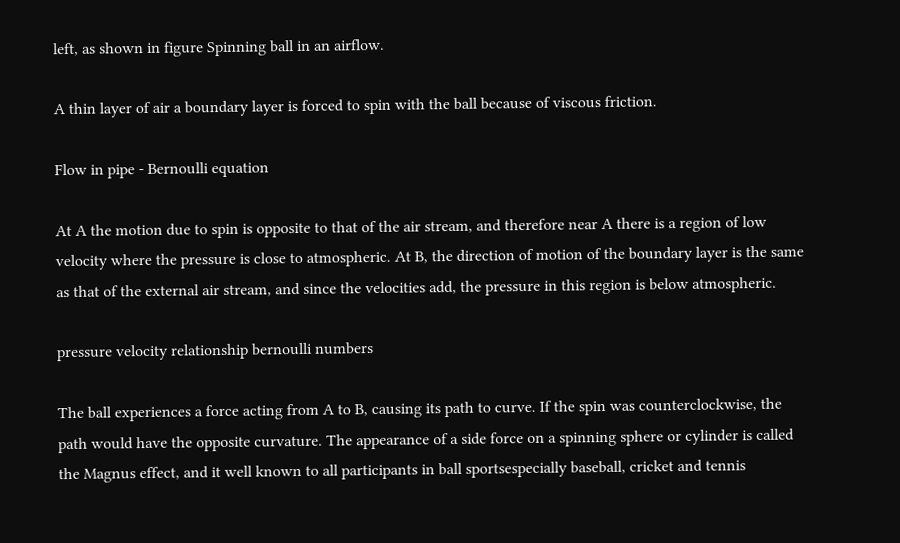left, as shown in figure Spinning ball in an airflow.

A thin layer of air a boundary layer is forced to spin with the ball because of viscous friction.

Flow in pipe - Bernoulli equation

At A the motion due to spin is opposite to that of the air stream, and therefore near A there is a region of low velocity where the pressure is close to atmospheric. At B, the direction of motion of the boundary layer is the same as that of the external air stream, and since the velocities add, the pressure in this region is below atmospheric.

pressure velocity relationship bernoulli numbers

The ball experiences a force acting from A to B, causing its path to curve. If the spin was counterclockwise, the path would have the opposite curvature. The appearance of a side force on a spinning sphere or cylinder is called the Magnus effect, and it well known to all participants in ball sportsespecially baseball, cricket and tennis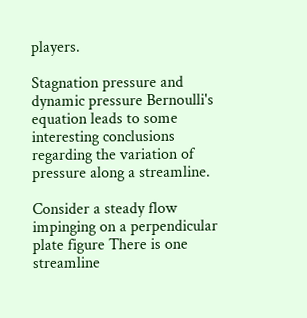players.

Stagnation pressure and dynamic pressure Bernoulli's equation leads to some interesting conclusions regarding the variation of pressure along a streamline.

Consider a steady flow impinging on a perpendicular plate figure There is one streamline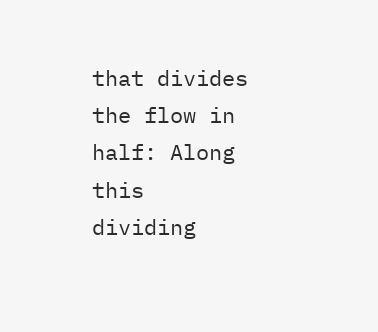that divides the flow in half: Along this dividing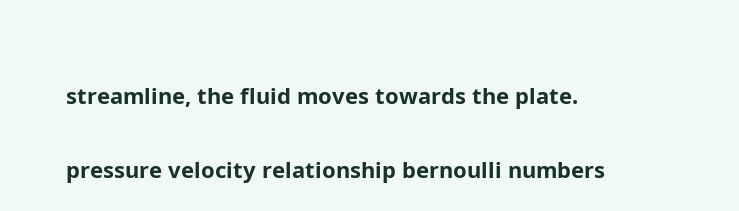streamline, the fluid moves towards the plate.

pressure velocity relationship bernoulli numbers